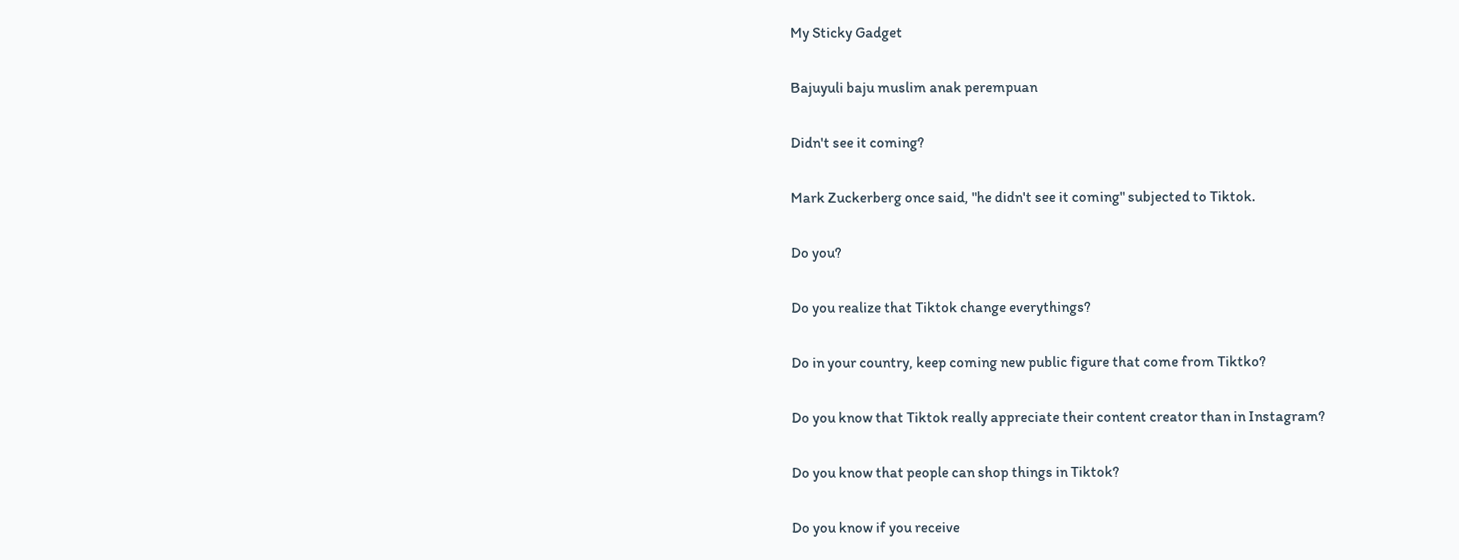My Sticky Gadget

Bajuyuli baju muslim anak perempuan

Didn't see it coming?

Mark Zuckerberg once said, "he didn't see it coming" subjected to Tiktok.

Do you?

Do you realize that Tiktok change everythings?

Do in your country, keep coming new public figure that come from Tiktko?

Do you know that Tiktok really appreciate their content creator than in Instagram?

Do you know that people can shop things in Tiktok?

Do you know if you receive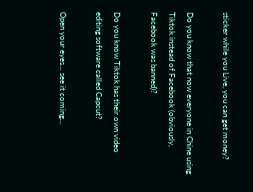sticker while you Live, you can get money?

Do you know that now everyone in Chine using Tiktok instead of Facebook (obviously, Facebook was banned)?

Do you know Tiktok has their own video editing software called Capcut?

Open your eyes... see it coming...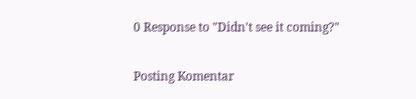0 Response to "Didn't see it coming?"

Posting Komentar